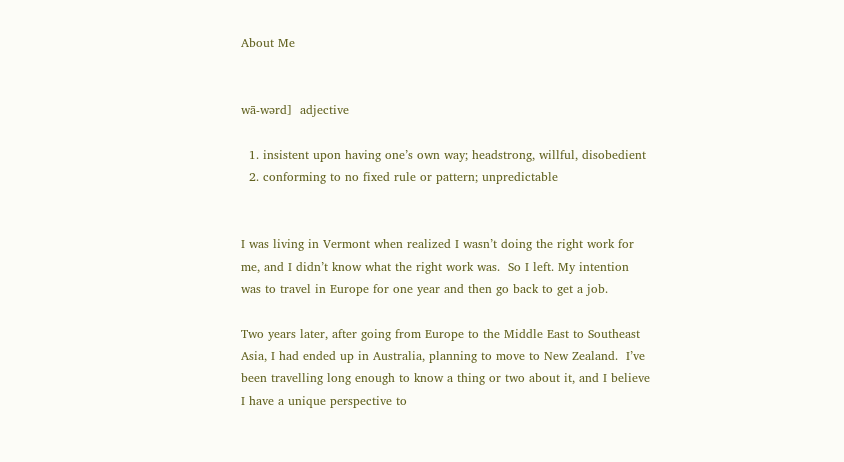About Me


wā-wərd]  adjective

  1. insistent upon having one’s own way; headstrong, willful, disobedient
  2. conforming to no fixed rule or pattern; unpredictable


I was living in Vermont when realized I wasn’t doing the right work for me, and I didn’t know what the right work was.  So I left. My intention was to travel in Europe for one year and then go back to get a job.

Two years later, after going from Europe to the Middle East to Southeast Asia, I had ended up in Australia, planning to move to New Zealand.  I’ve been travelling long enough to know a thing or two about it, and I believe I have a unique perspective to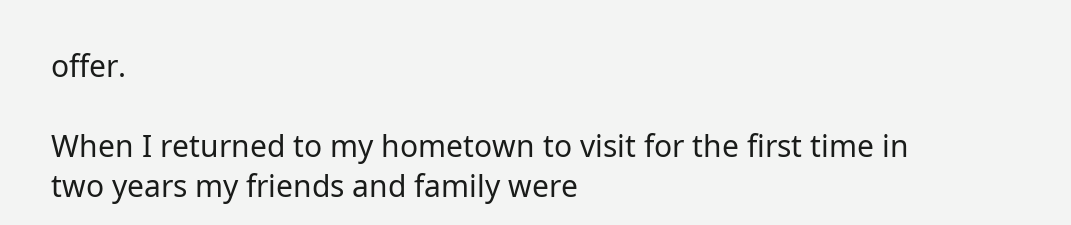offer.

When I returned to my hometown to visit for the first time in two years my friends and family were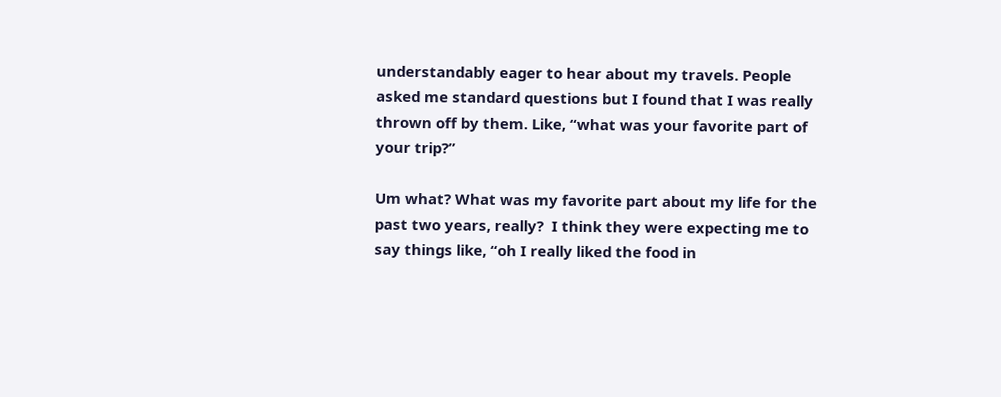understandably eager to hear about my travels. People asked me standard questions but I found that I was really thrown off by them. Like, “what was your favorite part of your trip?”

Um what? What was my favorite part about my life for the past two years, really?  I think they were expecting me to say things like, “oh I really liked the food in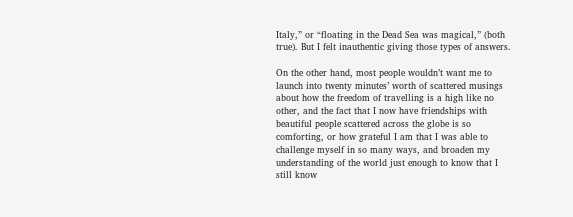Italy,” or “floating in the Dead Sea was magical,” (both true). But I felt inauthentic giving those types of answers.

On the other hand, most people wouldn’t want me to launch into twenty minutes’ worth of scattered musings about how the freedom of travelling is a high like no other, and the fact that I now have friendships with beautiful people scattered across the globe is so comforting, or how grateful I am that I was able to challenge myself in so many ways, and broaden my understanding of the world just enough to know that I still know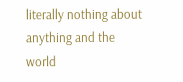literally nothing about anything and the world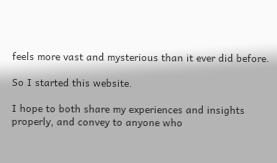feels more vast and mysterious than it ever did before.

So I started this website.

I hope to both share my experiences and insights properly, and convey to anyone who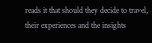reads it that should they decide to travel, their experiences and the insights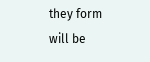they form will be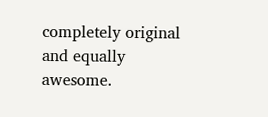completely original and equally awesome.